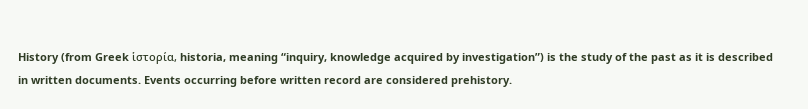History (from Greek ἱστορία, historia, meaning “inquiry, knowledge acquired by investigation”) is the study of the past as it is described in written documents. Events occurring before written record are considered prehistory.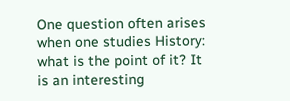One question often arises when one studies History: what is the point of it? It is an interesting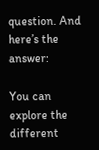question. And here’s the answer:

You can explore the different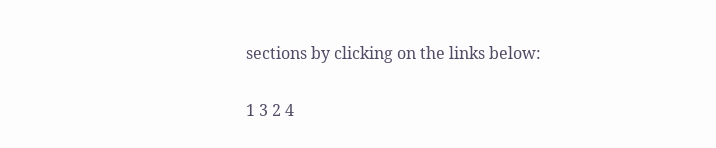sections by clicking on the links below:

1 3 2 4